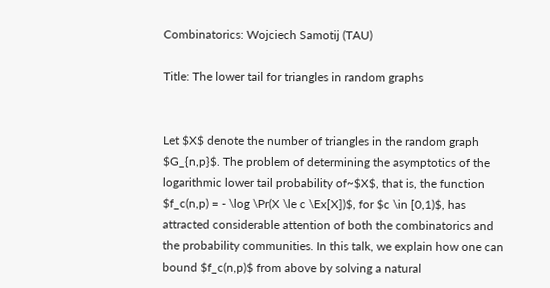Combinatorics: Wojciech Samotij (TAU)

Title: The lower tail for triangles in random graphs


Let $X$ denote the number of triangles in the random graph $G_{n,p}$. The problem of determining the asymptotics of the logarithmic lower tail probability of~$X$, that is, the function $f_c(n,p) = - \log \Pr(X \le c \Ex[X])$, for $c \in [0,1)$, has attracted considerable attention of both the combinatorics and the probability communities. In this talk, we explain how one can bound $f_c(n,p)$ from above by solving a natural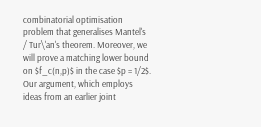combinatorial optimisation problem that generalises Mantel's / Tur\'an's theorem. Moreover, we will prove a matching lower bound on $f_c(n,p)$ in the case $p = 1/2$. Our argument, which employs ideas from an earlier joint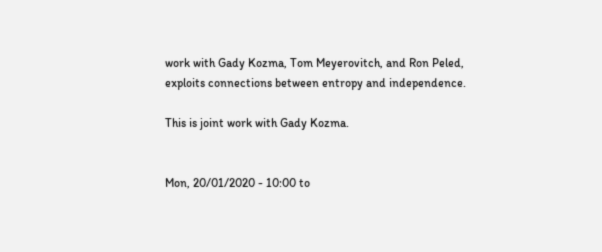work with Gady Kozma, Tom Meyerovitch, and Ron Peled, exploits connections between entropy and independence.

This is joint work with Gady Kozma.


Mon, 20/01/2020 - 10:00 to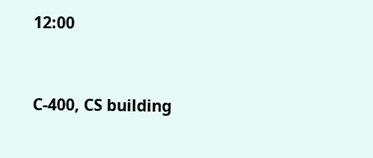12:00


C-400, CS building